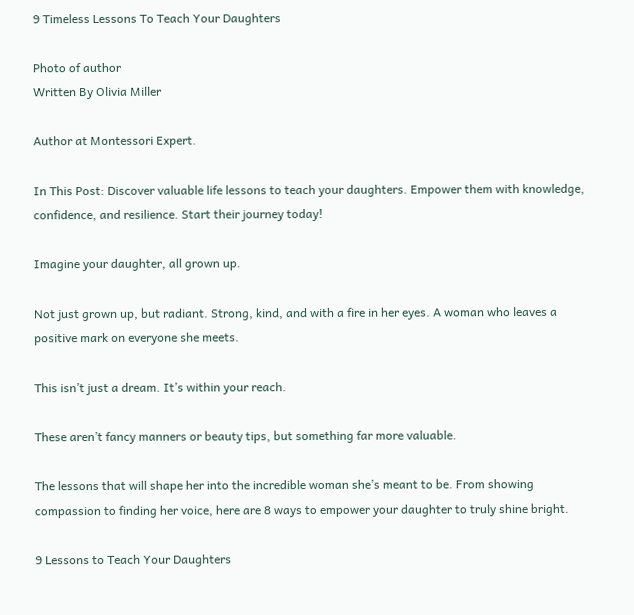9 Timeless Lessons To Teach Your Daughters

Photo of author
Written By Olivia Miller

Author at Montessori Expert.

In This Post: Discover valuable life lessons to teach your daughters. Empower them with knowledge, confidence, and resilience. Start their journey today!

Imagine your daughter, all grown up.

Not just grown up, but radiant. Strong, kind, and with a fire in her eyes. A woman who leaves a positive mark on everyone she meets.

This isn’t just a dream. It’s within your reach.

These aren’t fancy manners or beauty tips, but something far more valuable.

The lessons that will shape her into the incredible woman she’s meant to be. From showing compassion to finding her voice, here are 8 ways to empower your daughter to truly shine bright.

9 Lessons to Teach Your Daughters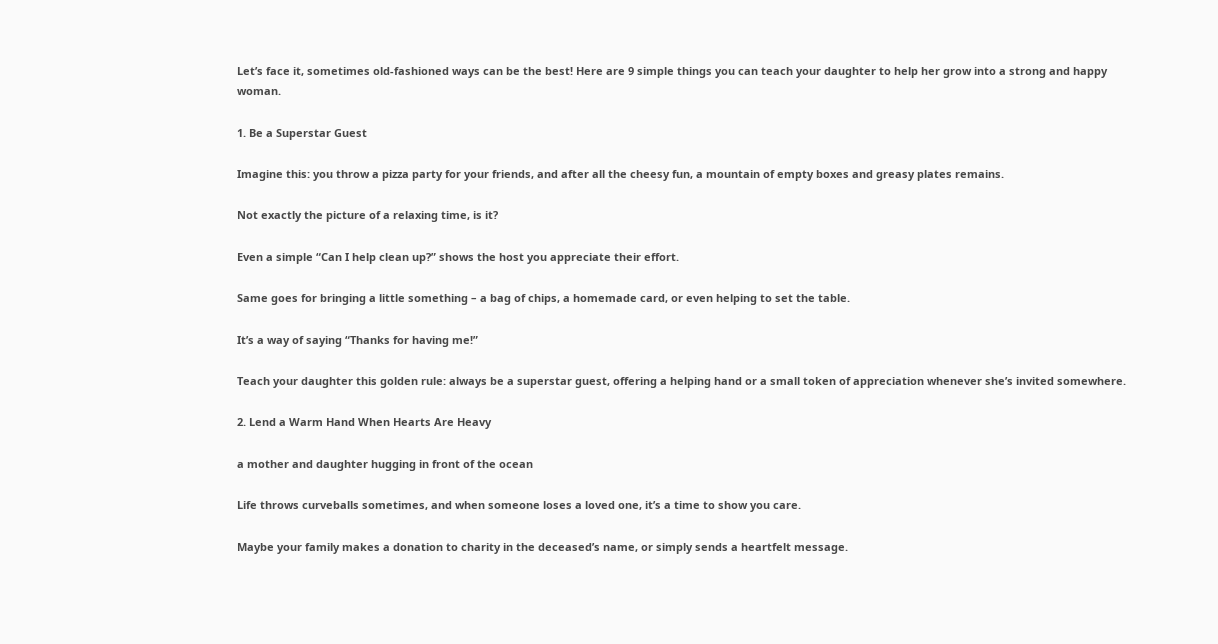Let’s face it, sometimes old-fashioned ways can be the best! Here are 9 simple things you can teach your daughter to help her grow into a strong and happy woman.

1. Be a Superstar Guest

Imagine this: you throw a pizza party for your friends, and after all the cheesy fun, a mountain of empty boxes and greasy plates remains.

Not exactly the picture of a relaxing time, is it?

Even a simple “Can I help clean up?” shows the host you appreciate their effort.

Same goes for bringing a little something – a bag of chips, a homemade card, or even helping to set the table.

It’s a way of saying “Thanks for having me!”

Teach your daughter this golden rule: always be a superstar guest, offering a helping hand or a small token of appreciation whenever she’s invited somewhere.

2. Lend a Warm Hand When Hearts Are Heavy

a mother and daughter hugging in front of the ocean

Life throws curveballs sometimes, and when someone loses a loved one, it’s a time to show you care.

Maybe your family makes a donation to charity in the deceased’s name, or simply sends a heartfelt message.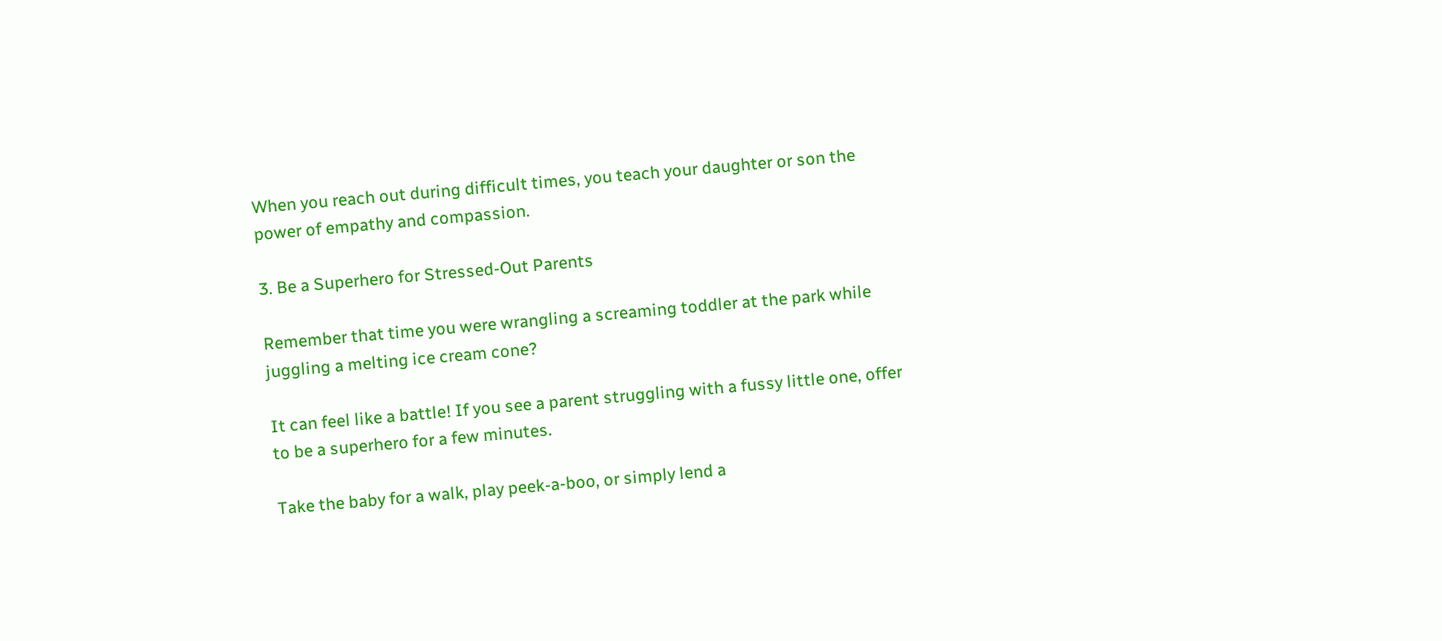When you reach out during difficult times, you teach your daughter or son the power of empathy and compassion.

3. Be a Superhero for Stressed-Out Parents

Remember that time you were wrangling a screaming toddler at the park while juggling a melting ice cream cone?

It can feel like a battle! If you see a parent struggling with a fussy little one, offer to be a superhero for a few minutes.

Take the baby for a walk, play peek-a-boo, or simply lend a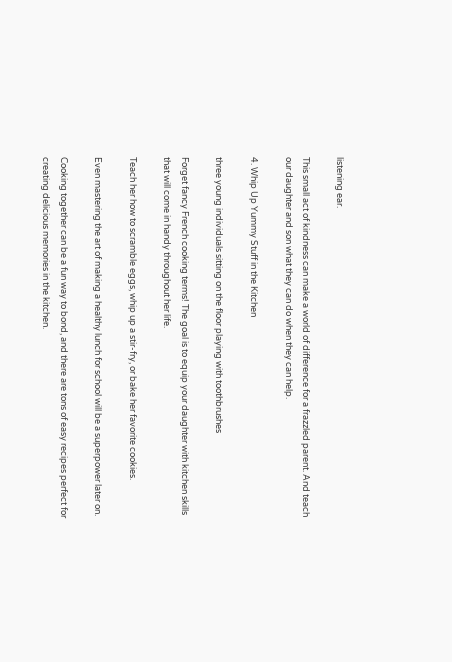listening ear.

This small act of kindness can make a world of difference for a frazzled parent. And teach our daughter and son what they can do when they can help.

4. Whip Up Yummy Stuff in the Kitchen

three young individuals sitting on the floor playing with toothbrushes

Forget fancy French cooking terms! The goal is to equip your daughter with kitchen skills that will come in handy throughout her life.

Teach her how to scramble eggs, whip up a stir-fry, or bake her favorite cookies.

Even mastering the art of making a healthy lunch for school will be a superpower later on.

Cooking together can be a fun way to bond, and there are tons of easy recipes perfect for creating delicious memories in the kitchen.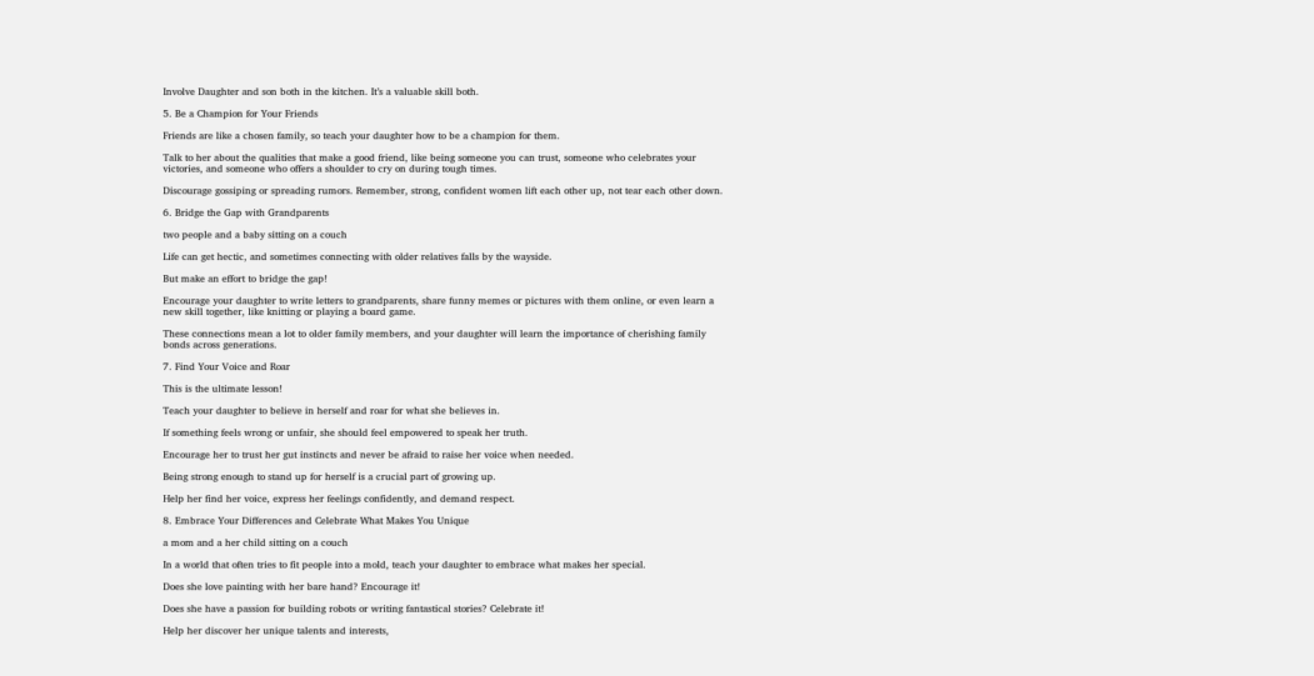Involve Daughter and son both in the kitchen. It’s a valuable skill both.

5. Be a Champion for Your Friends

Friends are like a chosen family, so teach your daughter how to be a champion for them.

Talk to her about the qualities that make a good friend, like being someone you can trust, someone who celebrates your victories, and someone who offers a shoulder to cry on during tough times.

Discourage gossiping or spreading rumors. Remember, strong, confident women lift each other up, not tear each other down.

6. Bridge the Gap with Grandparents

two people and a baby sitting on a couch

Life can get hectic, and sometimes connecting with older relatives falls by the wayside.

But make an effort to bridge the gap!

Encourage your daughter to write letters to grandparents, share funny memes or pictures with them online, or even learn a new skill together, like knitting or playing a board game.

These connections mean a lot to older family members, and your daughter will learn the importance of cherishing family bonds across generations.

7. Find Your Voice and Roar

This is the ultimate lesson!

Teach your daughter to believe in herself and roar for what she believes in.

If something feels wrong or unfair, she should feel empowered to speak her truth.

Encourage her to trust her gut instincts and never be afraid to raise her voice when needed.

Being strong enough to stand up for herself is a crucial part of growing up.

Help her find her voice, express her feelings confidently, and demand respect.

8. Embrace Your Differences and Celebrate What Makes You Unique

a mom and a her child sitting on a couch

In a world that often tries to fit people into a mold, teach your daughter to embrace what makes her special.

Does she love painting with her bare hand? Encourage it!

Does she have a passion for building robots or writing fantastical stories? Celebrate it!

Help her discover her unique talents and interests,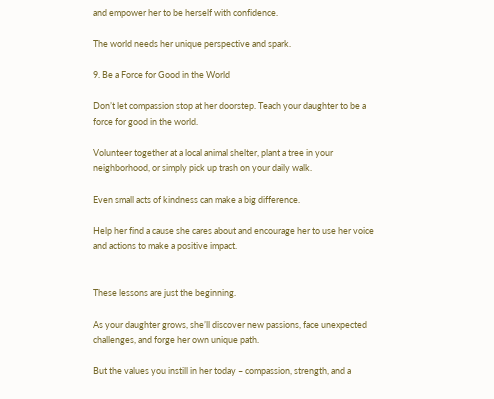and empower her to be herself with confidence.

The world needs her unique perspective and spark.

9. Be a Force for Good in the World

Don’t let compassion stop at her doorstep. Teach your daughter to be a force for good in the world.

Volunteer together at a local animal shelter, plant a tree in your neighborhood, or simply pick up trash on your daily walk.

Even small acts of kindness can make a big difference.

Help her find a cause she cares about and encourage her to use her voice and actions to make a positive impact.


These lessons are just the beginning.

As your daughter grows, she’ll discover new passions, face unexpected challenges, and forge her own unique path.

But the values you instill in her today – compassion, strength, and a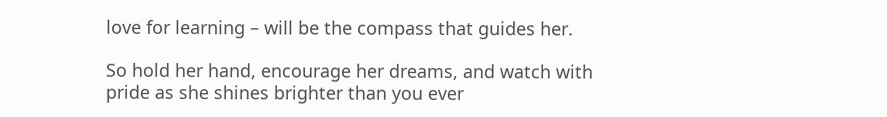love for learning – will be the compass that guides her.

So hold her hand, encourage her dreams, and watch with pride as she shines brighter than you ever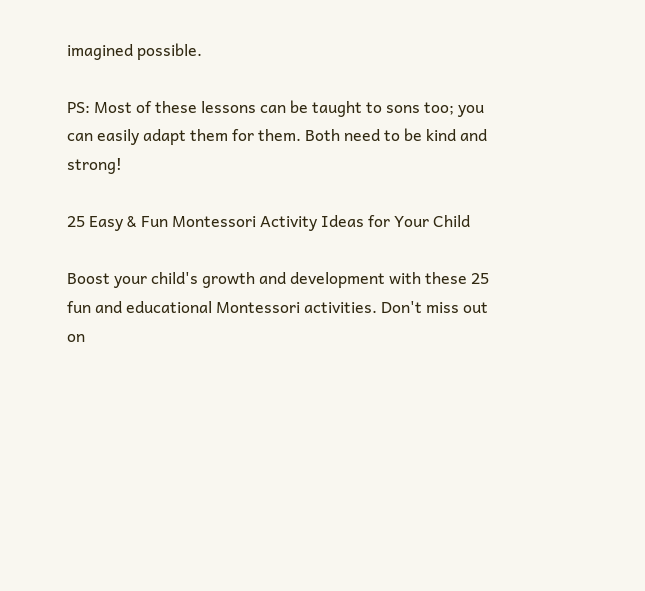imagined possible.

PS: Most of these lessons can be taught to sons too; you can easily adapt them for them. Both need to be kind and strong!

25 Easy & Fun Montessori Activity Ideas for Your Child

Boost your child's growth and development with these 25 fun and educational Montessori activities. Don't miss out on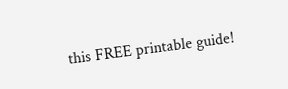this FREE printable guide!